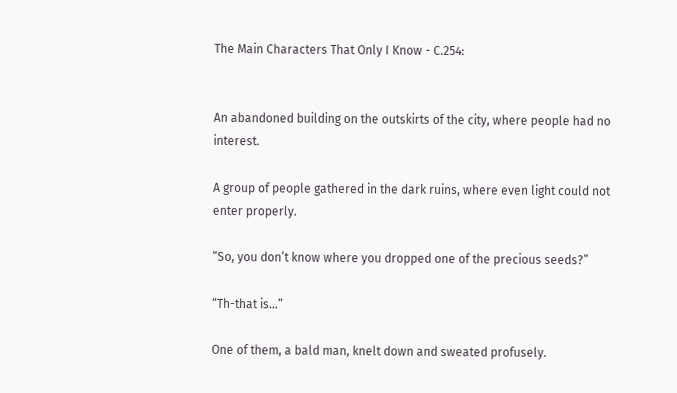The Main Characters That Only I Know - C.254:


An abandoned building on the outskirts of the city, where people had no interest.

A group of people gathered in the dark ruins, where even light could not enter properly.

“So, you don’t know where you dropped one of the precious seeds?”

“Th-that is…”

One of them, a bald man, knelt down and sweated profusely.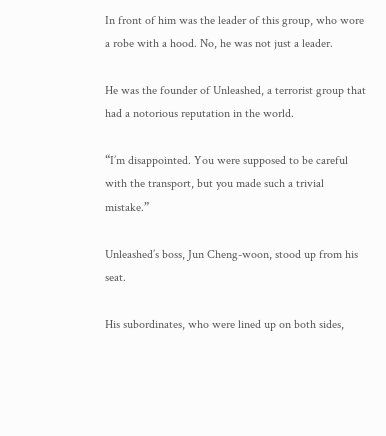In front of him was the leader of this group, who wore a robe with a hood. No, he was not just a leader.

He was the founder of Unleashed, a terrorist group that had a notorious reputation in the world.

“I’m disappointed. You were supposed to be careful with the transport, but you made such a trivial mistake.”

Unleashed’s boss, Jun Cheng-woon, stood up from his seat.

His subordinates, who were lined up on both sides,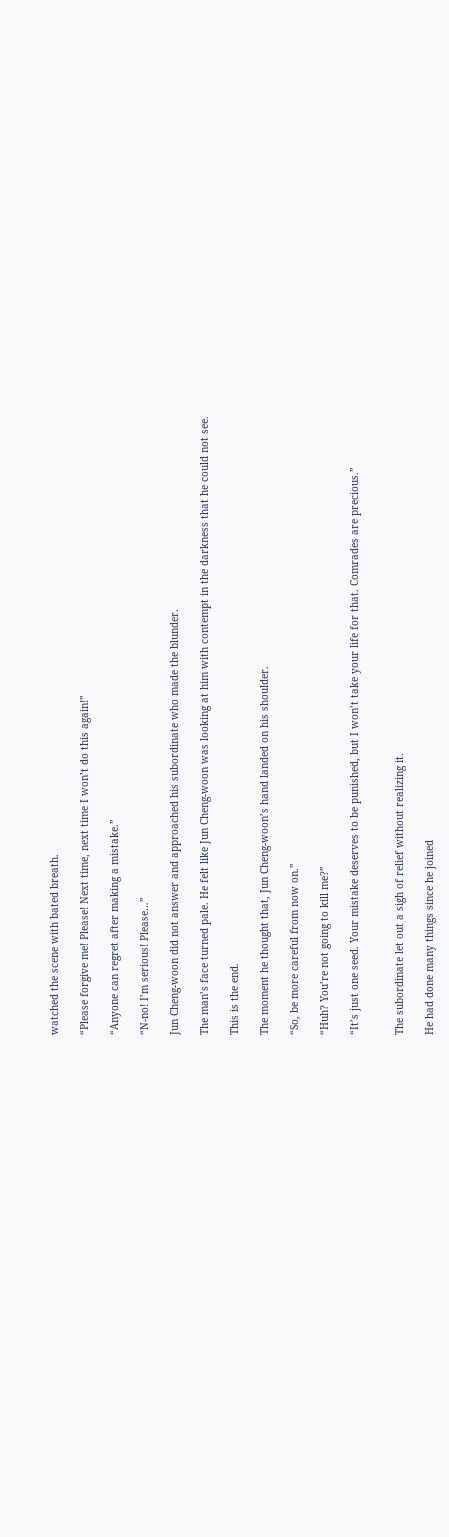watched the scene with bated breath.

“Please forgive me! Please! Next time, next time I won’t do this again!”

“Anyone can regret after making a mistake.”

“N-no! I’m serious! Please…”

Jun Cheng-woon did not answer and approached his subordinate who made the blunder.

The man’s face turned pale. He felt like Jun Cheng-woon was looking at him with contempt in the darkness that he could not see.

This is the end.

The moment he thought that, Jun Cheng-woon’s hand landed on his shoulder.

“So, be more careful from now on.”

“Huh? You’re not going to kill me?”

“It’s just one seed. Your mistake deserves to be punished, but I won’t take your life for that. Comrades are precious.”


The subordinate let out a sigh of relief without realizing it.

He had done many things since he joined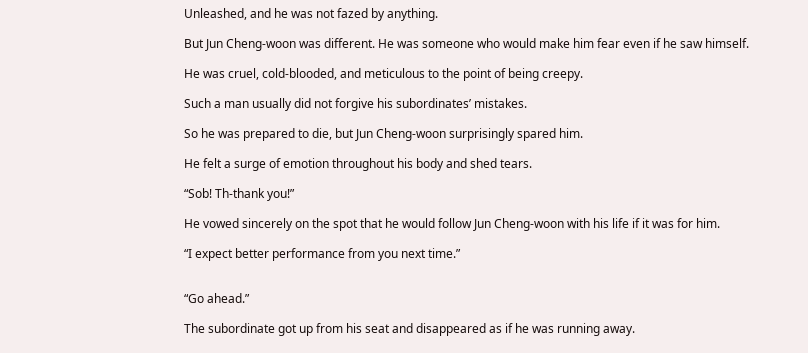Unleashed, and he was not fazed by anything.

But Jun Cheng-woon was different. He was someone who would make him fear even if he saw himself.

He was cruel, cold-blooded, and meticulous to the point of being creepy.

Such a man usually did not forgive his subordinates’ mistakes.

So he was prepared to die, but Jun Cheng-woon surprisingly spared him.

He felt a surge of emotion throughout his body and shed tears.

“Sob! Th-thank you!”

He vowed sincerely on the spot that he would follow Jun Cheng-woon with his life if it was for him.

“I expect better performance from you next time.”


“Go ahead.”

The subordinate got up from his seat and disappeared as if he was running away.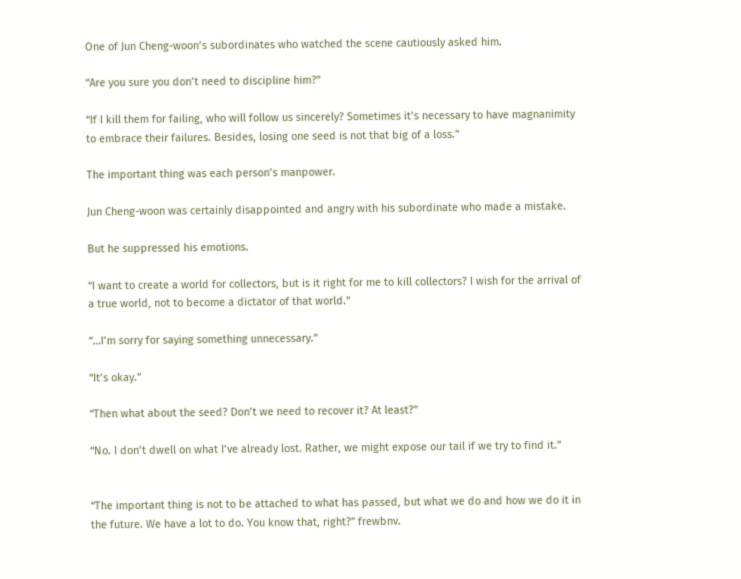One of Jun Cheng-woon’s subordinates who watched the scene cautiously asked him.

“Are you sure you don’t need to discipline him?”

“If I kill them for failing, who will follow us sincerely? Sometimes it’s necessary to have magnanimity to embrace their failures. Besides, losing one seed is not that big of a loss.”

The important thing was each person’s manpower.

Jun Cheng-woon was certainly disappointed and angry with his subordinate who made a mistake.

But he suppressed his emotions.

“I want to create a world for collectors, but is it right for me to kill collectors? I wish for the arrival of a true world, not to become a dictator of that world.”

“…I’m sorry for saying something unnecessary.”

“It’s okay.”

“Then what about the seed? Don’t we need to recover it? At least?”

“No. I don’t dwell on what I’ve already lost. Rather, we might expose our tail if we try to find it.”


“The important thing is not to be attached to what has passed, but what we do and how we do it in the future. We have a lot to do. You know that, right?” frewbnv.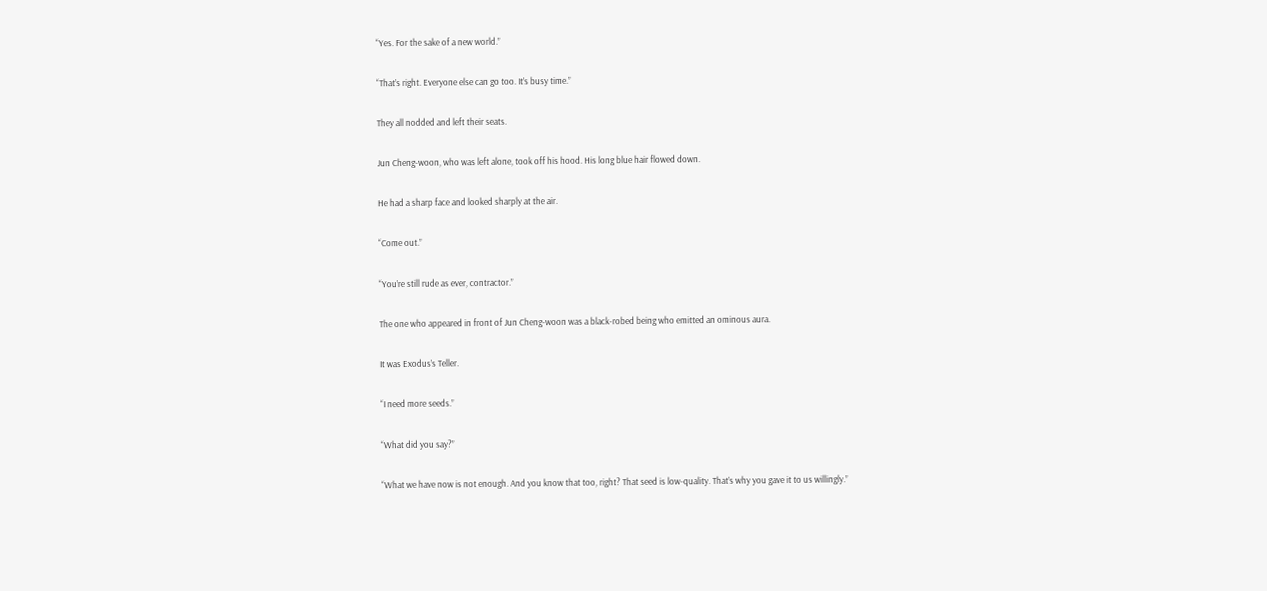“Yes. For the sake of a new world.”

“That’s right. Everyone else can go too. It’s busy time.”

They all nodded and left their seats.

Jun Cheng-woon, who was left alone, took off his hood. His long blue hair flowed down.

He had a sharp face and looked sharply at the air.

“Come out.”

“You’re still rude as ever, contractor.”

The one who appeared in front of Jun Cheng-woon was a black-robed being who emitted an ominous aura.

It was Exodus’s Teller.

“I need more seeds.”

“What did you say?”

“What we have now is not enough. And you know that too, right? That seed is low-quality. That’s why you gave it to us willingly.”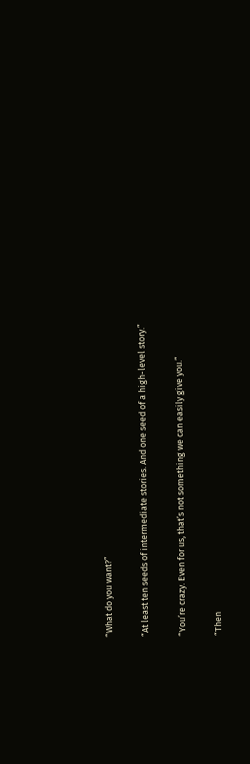“What do you want?”

“At least ten seeds of intermediate stories. And one seed of a high-level story.”

“You’re crazy. Even for us, that’s not something we can easily give you.”

“Then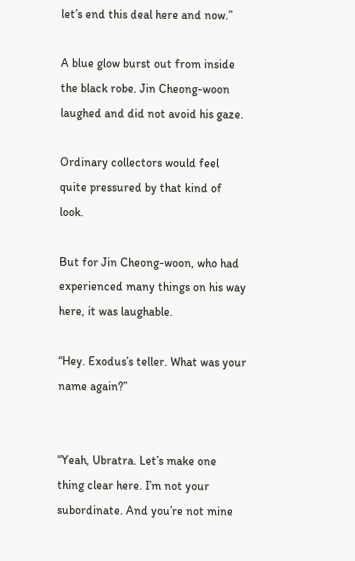let’s end this deal here and now.”

A blue glow burst out from inside the black robe. Jin Cheong-woon laughed and did not avoid his gaze.

Ordinary collectors would feel quite pressured by that kind of look.

But for Jin Cheong-woon, who had experienced many things on his way here, it was laughable.

“Hey. Exodus’s teller. What was your name again?”


“Yeah, Ubratra. Let’s make one thing clear here. I’m not your subordinate. And you’re not mine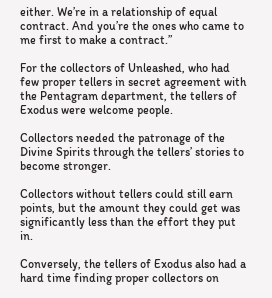either. We’re in a relationship of equal contract. And you’re the ones who came to me first to make a contract.”

For the collectors of Unleashed, who had few proper tellers in secret agreement with the Pentagram department, the tellers of Exodus were welcome people.

Collectors needed the patronage of the Divine Spirits through the tellers’ stories to become stronger.

Collectors without tellers could still earn points, but the amount they could get was significantly less than the effort they put in.

Conversely, the tellers of Exodus also had a hard time finding proper collectors on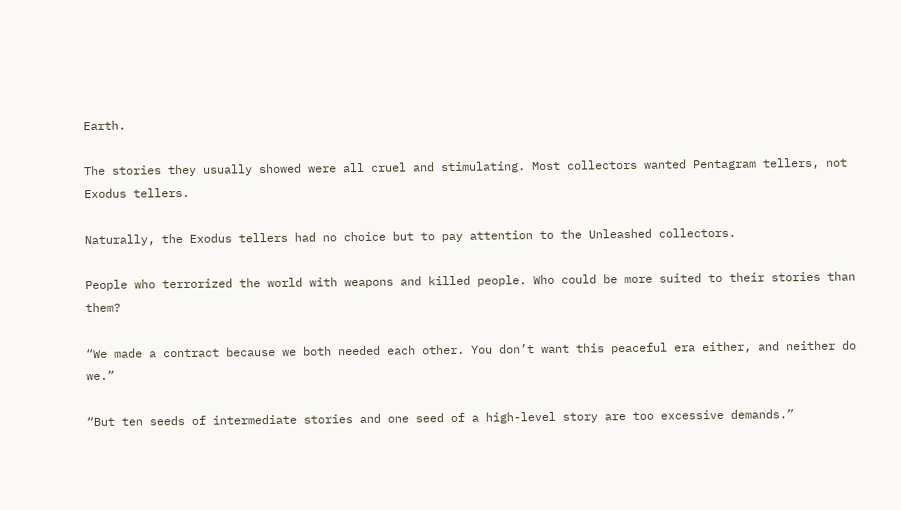Earth.

The stories they usually showed were all cruel and stimulating. Most collectors wanted Pentagram tellers, not Exodus tellers.

Naturally, the Exodus tellers had no choice but to pay attention to the Unleashed collectors.

People who terrorized the world with weapons and killed people. Who could be more suited to their stories than them?

“We made a contract because we both needed each other. You don’t want this peaceful era either, and neither do we.”

“But ten seeds of intermediate stories and one seed of a high-level story are too excessive demands.”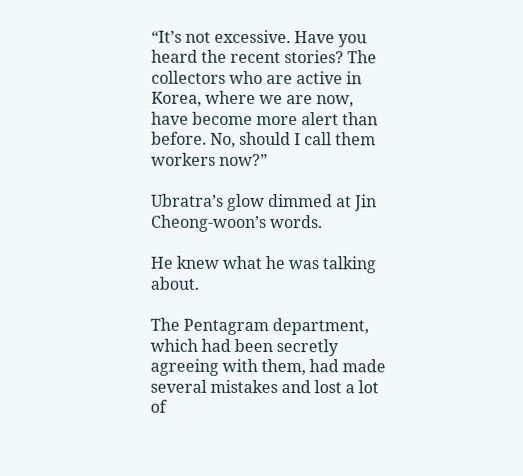“It’s not excessive. Have you heard the recent stories? The collectors who are active in Korea, where we are now, have become more alert than before. No, should I call them workers now?”

Ubratra’s glow dimmed at Jin Cheong-woon’s words.

He knew what he was talking about.

The Pentagram department, which had been secretly agreeing with them, had made several mistakes and lost a lot of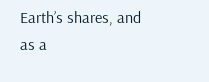Earth’s shares, and as a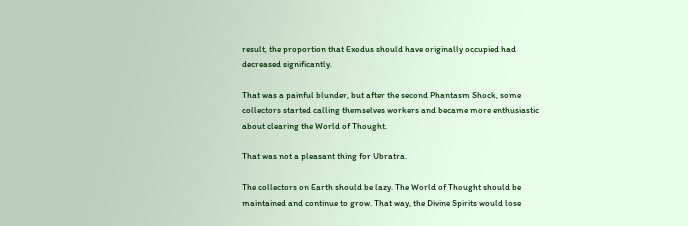result, the proportion that Exodus should have originally occupied had decreased significantly.

That was a painful blunder, but after the second Phantasm Shock, some collectors started calling themselves workers and became more enthusiastic about clearing the World of Thought.

That was not a pleasant thing for Ubratra.

The collectors on Earth should be lazy. The World of Thought should be maintained and continue to grow. That way, the Divine Spirits would lose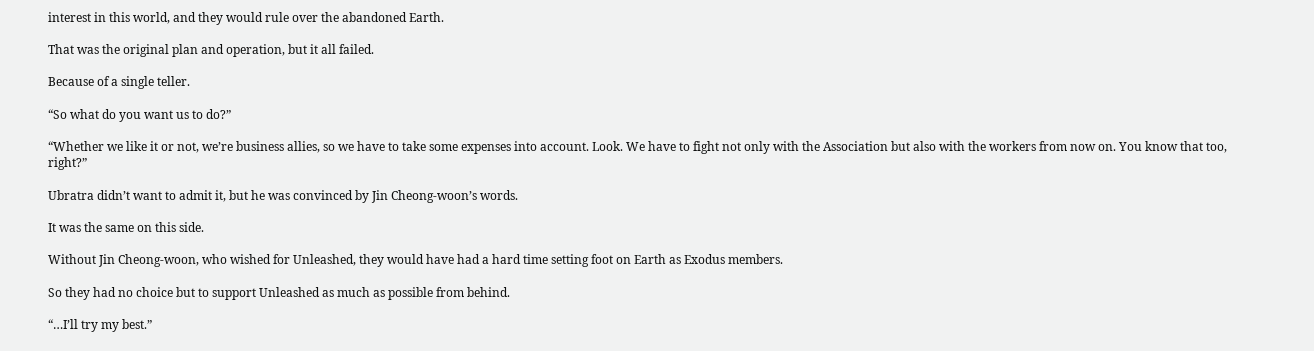interest in this world, and they would rule over the abandoned Earth.

That was the original plan and operation, but it all failed.

Because of a single teller.

“So what do you want us to do?”

“Whether we like it or not, we’re business allies, so we have to take some expenses into account. Look. We have to fight not only with the Association but also with the workers from now on. You know that too, right?”

Ubratra didn’t want to admit it, but he was convinced by Jin Cheong-woon’s words.

It was the same on this side.

Without Jin Cheong-woon, who wished for Unleashed, they would have had a hard time setting foot on Earth as Exodus members.

So they had no choice but to support Unleashed as much as possible from behind.

“…I’ll try my best.”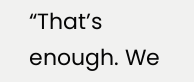“That’s enough. We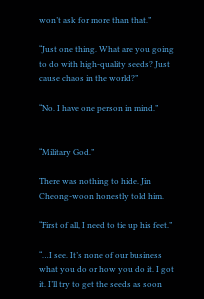won’t ask for more than that.”

“Just one thing. What are you going to do with high-quality seeds? Just cause chaos in the world?”

“No. I have one person in mind.”


“Military God.”

There was nothing to hide. Jin Cheong-woon honestly told him.

“First of all, I need to tie up his feet.”

“…I see. It’s none of our business what you do or how you do it. I got it. I’ll try to get the seeds as soon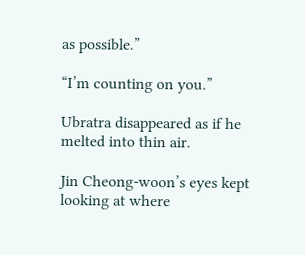as possible.”

“I’m counting on you.”

Ubratra disappeared as if he melted into thin air.

Jin Cheong-woon’s eyes kept looking at where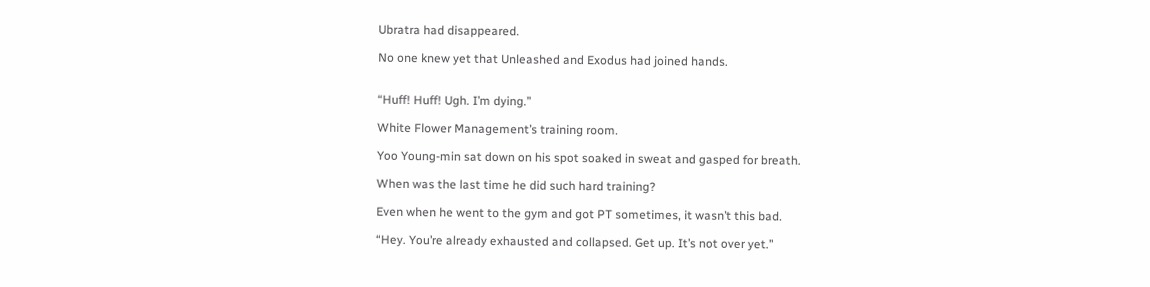Ubratra had disappeared.

No one knew yet that Unleashed and Exodus had joined hands.


“Huff! Huff! Ugh. I’m dying.”

White Flower Management’s training room.

Yoo Young-min sat down on his spot soaked in sweat and gasped for breath.

When was the last time he did such hard training?

Even when he went to the gym and got PT sometimes, it wasn’t this bad.

“Hey. You’re already exhausted and collapsed. Get up. It’s not over yet.”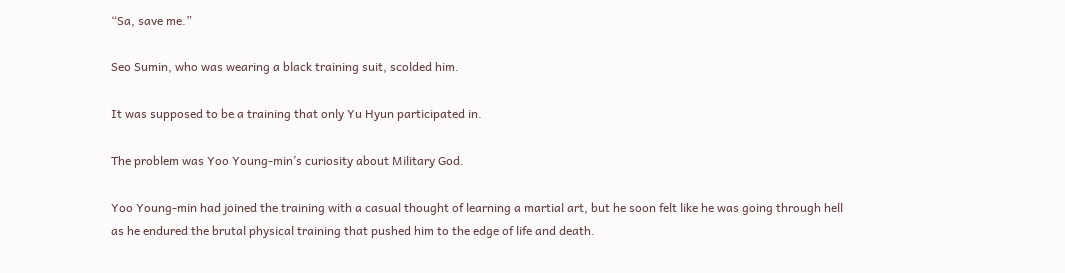“Sa, save me.”

Seo Sumin, who was wearing a black training suit, scolded him.

It was supposed to be a training that only Yu Hyun participated in.

The problem was Yoo Young-min’s curiosity about Military God.

Yoo Young-min had joined the training with a casual thought of learning a martial art, but he soon felt like he was going through hell as he endured the brutal physical training that pushed him to the edge of life and death.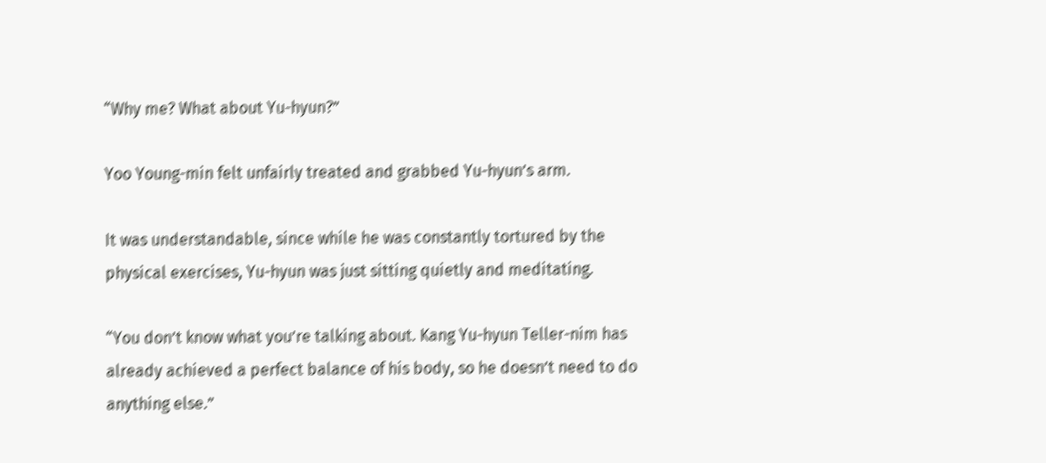“Why me? What about Yu-hyun?”

Yoo Young-min felt unfairly treated and grabbed Yu-hyun’s arm.

It was understandable, since while he was constantly tortured by the physical exercises, Yu-hyun was just sitting quietly and meditating.

“You don’t know what you’re talking about. Kang Yu-hyun Teller-nim has already achieved a perfect balance of his body, so he doesn’t need to do anything else.”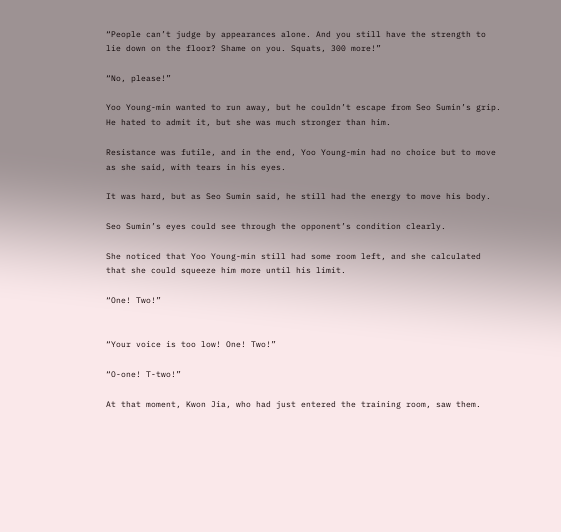“People can’t judge by appearances alone. And you still have the strength to lie down on the floor? Shame on you. Squats, 300 more!”

“No, please!”

Yoo Young-min wanted to run away, but he couldn’t escape from Seo Sumin’s grip. He hated to admit it, but she was much stronger than him.

Resistance was futile, and in the end, Yoo Young-min had no choice but to move as she said, with tears in his eyes.

It was hard, but as Seo Sumin said, he still had the energy to move his body.

Seo Sumin’s eyes could see through the opponent’s condition clearly.

She noticed that Yoo Young-min still had some room left, and she calculated that she could squeeze him more until his limit.

“One! Two!”


“Your voice is too low! One! Two!”

“O-one! T-two!”

At that moment, Kwon Jia, who had just entered the training room, saw them.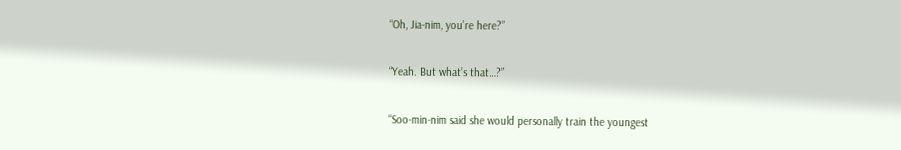“Oh, Jia-nim, you’re here?”

“Yeah. But what’s that…?”

“Soo-min-nim said she would personally train the youngest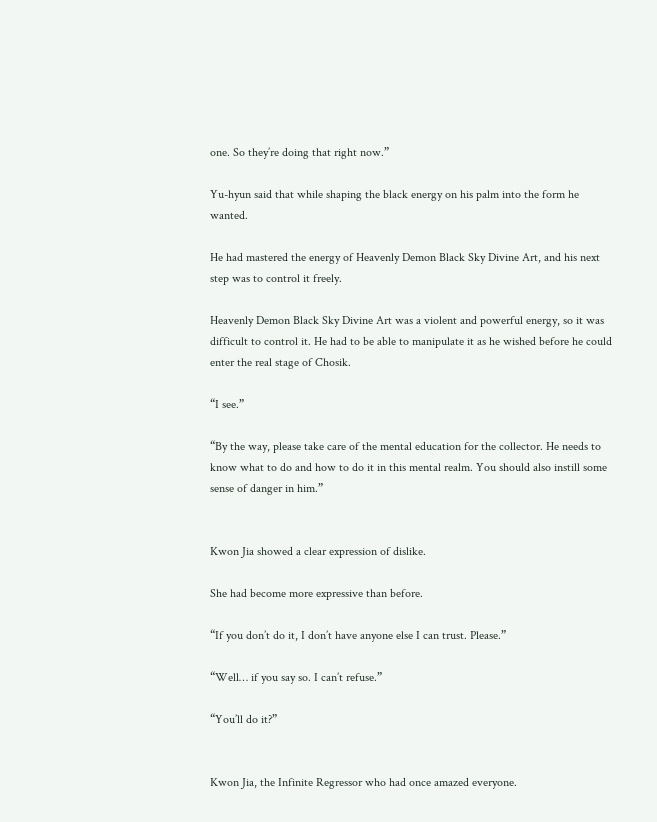one. So they’re doing that right now.”

Yu-hyun said that while shaping the black energy on his palm into the form he wanted.

He had mastered the energy of Heavenly Demon Black Sky Divine Art, and his next step was to control it freely.

Heavenly Demon Black Sky Divine Art was a violent and powerful energy, so it was difficult to control it. He had to be able to manipulate it as he wished before he could enter the real stage of Chosik.

“I see.”

“By the way, please take care of the mental education for the collector. He needs to know what to do and how to do it in this mental realm. You should also instill some sense of danger in him.”


Kwon Jia showed a clear expression of dislike.

She had become more expressive than before.

“If you don’t do it, I don’t have anyone else I can trust. Please.”

“Well… if you say so. I can’t refuse.”

“You’ll do it?”


Kwon Jia, the Infinite Regressor who had once amazed everyone.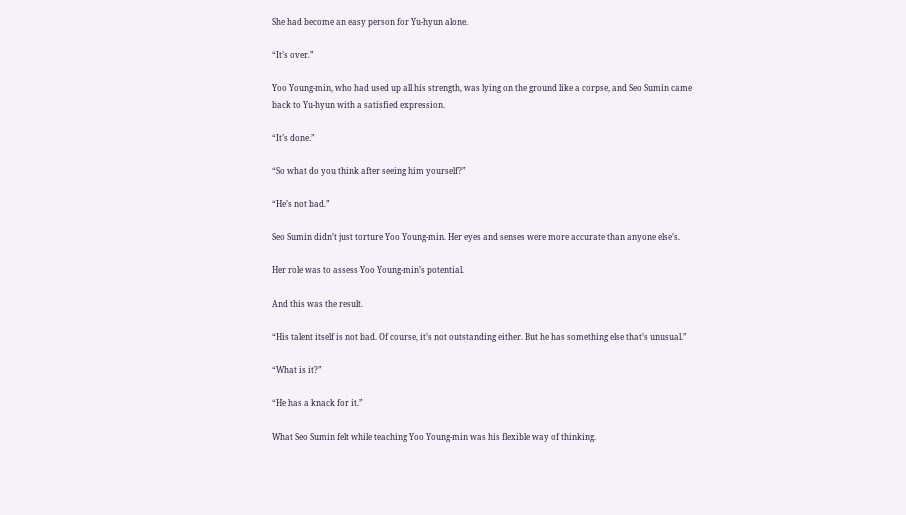She had become an easy person for Yu-hyun alone.

“It’s over.”

Yoo Young-min, who had used up all his strength, was lying on the ground like a corpse, and Seo Sumin came back to Yu-hyun with a satisfied expression.

“It’s done.”

“So what do you think after seeing him yourself?”

“He’s not bad.”

Seo Sumin didn’t just torture Yoo Young-min. Her eyes and senses were more accurate than anyone else’s.

Her role was to assess Yoo Young-min’s potential.

And this was the result.

“His talent itself is not bad. Of course, it’s not outstanding either. But he has something else that’s unusual.”

“What is it?”

“He has a knack for it.”

What Seo Sumin felt while teaching Yoo Young-min was his flexible way of thinking.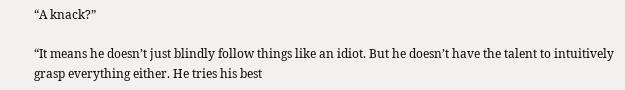“A knack?”

“It means he doesn’t just blindly follow things like an idiot. But he doesn’t have the talent to intuitively grasp everything either. He tries his best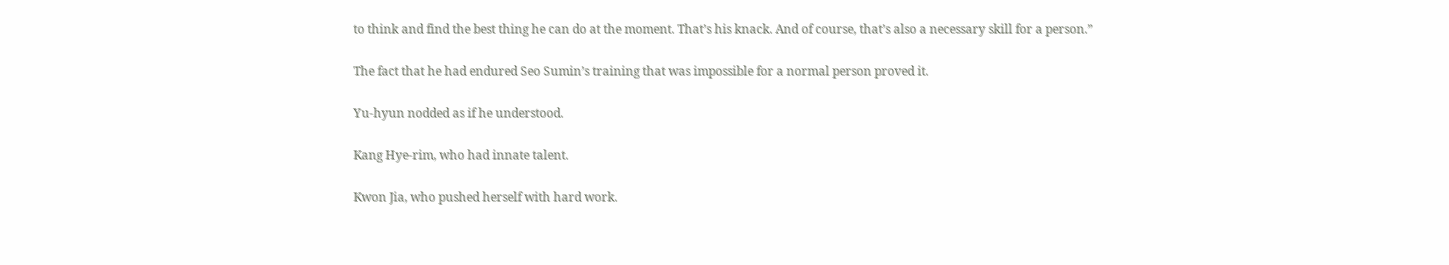to think and find the best thing he can do at the moment. That’s his knack. And of course, that’s also a necessary skill for a person.”

The fact that he had endured Seo Sumin’s training that was impossible for a normal person proved it.

Yu-hyun nodded as if he understood.

Kang Hye-rim, who had innate talent.

Kwon Jia, who pushed herself with hard work.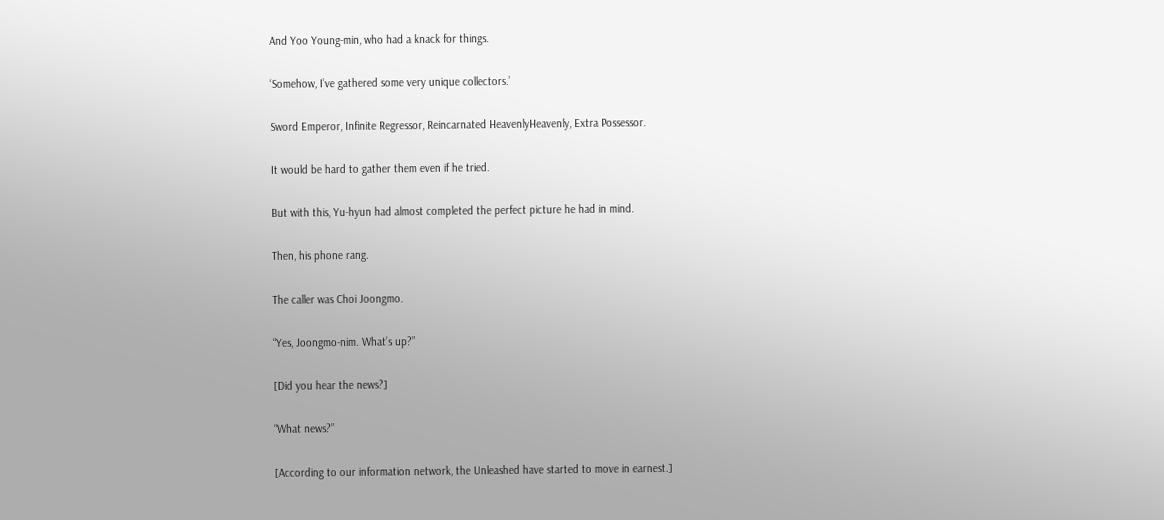And Yoo Young-min, who had a knack for things.

‘Somehow, I’ve gathered some very unique collectors.’

Sword Emperor, Infinite Regressor, Reincarnated HeavenlyHeavenly, Extra Possessor.

It would be hard to gather them even if he tried.

But with this, Yu-hyun had almost completed the perfect picture he had in mind.

Then, his phone rang.

The caller was Choi Joongmo.

“Yes, Joongmo-nim. What’s up?”

[Did you hear the news?]

“What news?”

[According to our information network, the Unleashed have started to move in earnest.]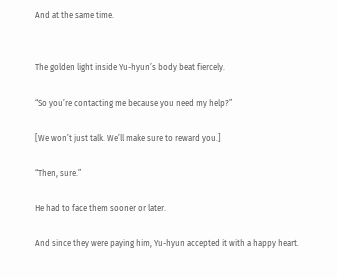And at the same time.


The golden light inside Yu-hyun’s body beat fiercely.

“So you’re contacting me because you need my help?”

[We won’t just talk. We’ll make sure to reward you.]

“Then, sure.”

He had to face them sooner or later.

And since they were paying him, Yu-hyun accepted it with a happy heart.